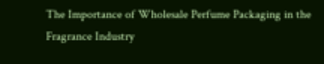The Importance of Wholesale Perfume Packaging in the Fragrance Industry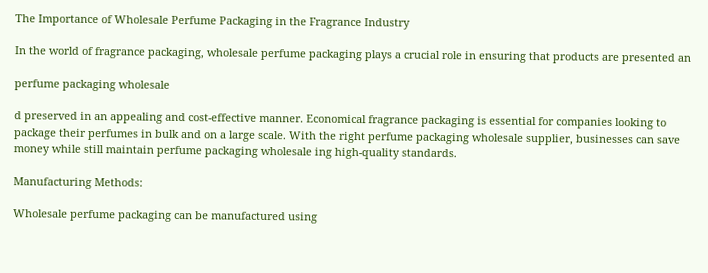The Importance of Wholesale Perfume Packaging in the Fragrance Industry

In the world of fragrance packaging, wholesale perfume packaging plays a crucial role in ensuring that products are presented an

perfume packaging wholesale

d preserved in an appealing and cost-effective manner. Economical fragrance packaging is essential for companies looking to package their perfumes in bulk and on a large scale. With the right perfume packaging wholesale supplier, businesses can save money while still maintain perfume packaging wholesale ing high-quality standards.

Manufacturing Methods:

Wholesale perfume packaging can be manufactured using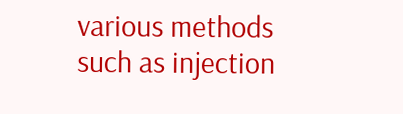various methods such as injection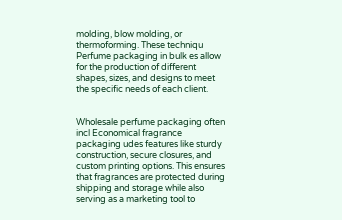molding, blow molding, or thermoforming. These techniqu Perfume packaging in bulk es allow for the production of different shapes, sizes, and designs to meet the specific needs of each client.


Wholesale perfume packaging often incl Economical fragrance packaging udes features like sturdy construction, secure closures, and custom printing options. This ensures that fragrances are protected during shipping and storage while also serving as a marketing tool to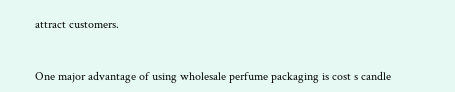attract customers.


One major advantage of using wholesale perfume packaging is cost s candle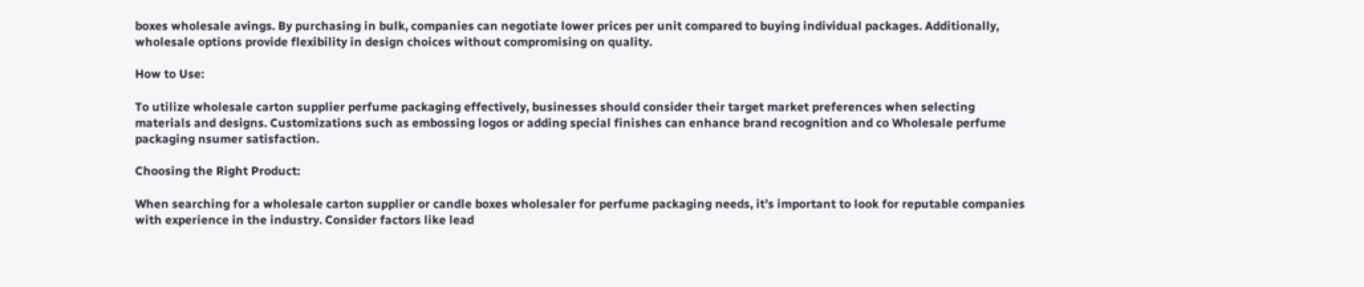boxes wholesale avings. By purchasing in bulk, companies can negotiate lower prices per unit compared to buying individual packages. Additionally, wholesale options provide flexibility in design choices without compromising on quality.

How to Use:

To utilize wholesale carton supplier perfume packaging effectively, businesses should consider their target market preferences when selecting materials and designs. Customizations such as embossing logos or adding special finishes can enhance brand recognition and co Wholesale perfume packaging nsumer satisfaction.

Choosing the Right Product:

When searching for a wholesale carton supplier or candle boxes wholesaler for perfume packaging needs, it’s important to look for reputable companies with experience in the industry. Consider factors like lead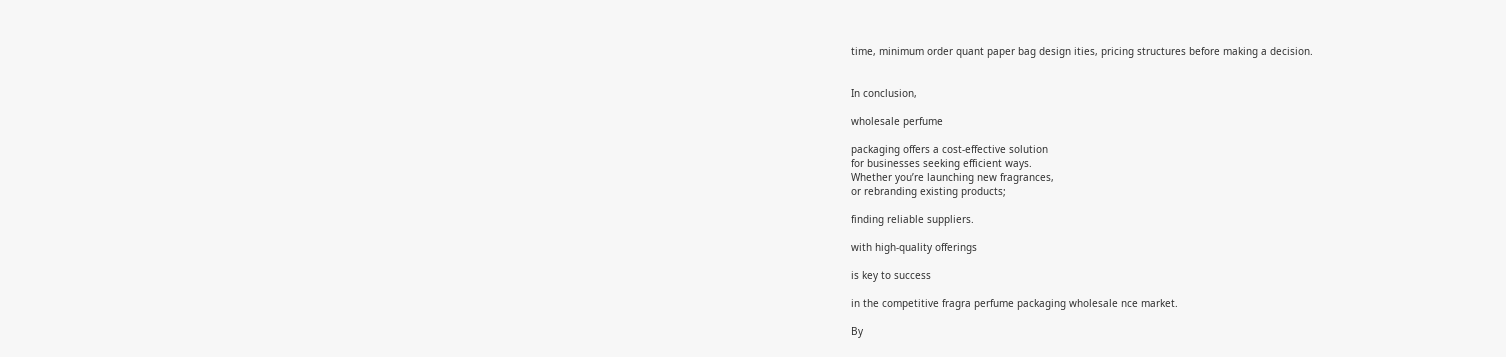time, minimum order quant paper bag design ities, pricing structures before making a decision.


In conclusion,

wholesale perfume

packaging offers a cost-effective solution
for businesses seeking efficient ways.
Whether you’re launching new fragrances,
or rebranding existing products;

finding reliable suppliers.

with high-quality offerings

is key to success

in the competitive fragra perfume packaging wholesale nce market.

By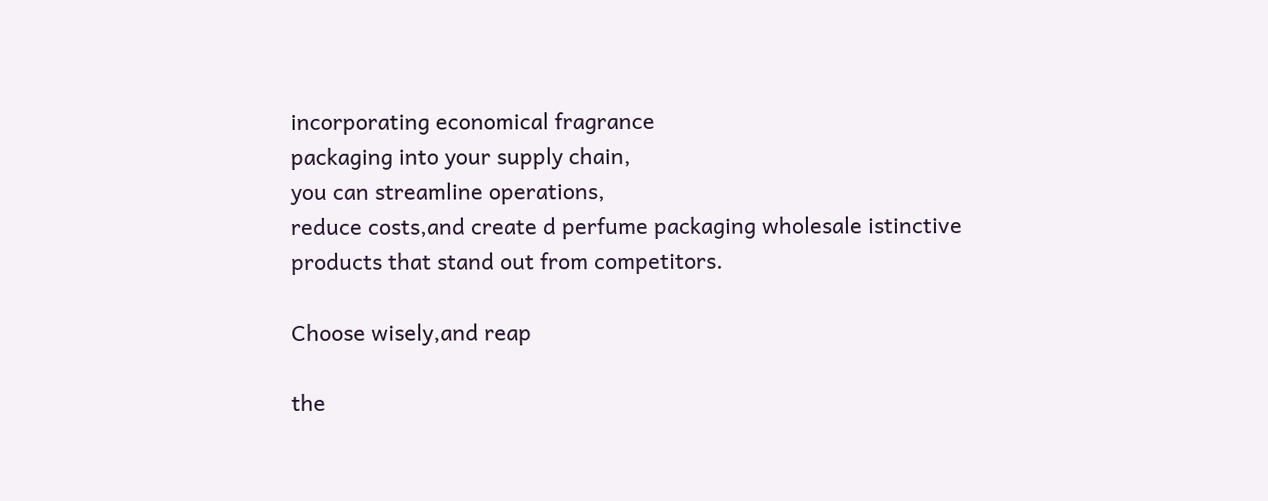incorporating economical fragrance
packaging into your supply chain,
you can streamline operations,
reduce costs,and create d perfume packaging wholesale istinctive
products that stand out from competitors.

Choose wisely,and reap

the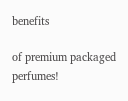benefits

of premium packaged perfumes!